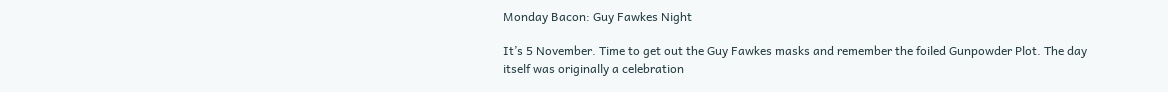Monday Bacon: Guy Fawkes Night

It’s 5 November. Time to get out the Guy Fawkes masks and remember the foiled Gunpowder Plot. The day itself was originally a celebration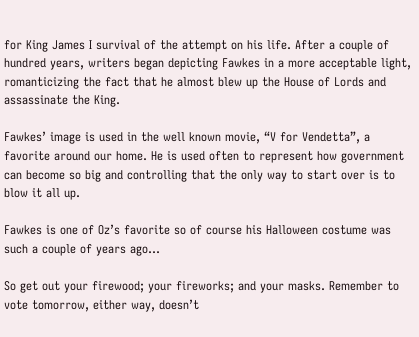for King James I survival of the attempt on his life. After a couple of hundred years, writers began depicting Fawkes in a more acceptable light, romanticizing the fact that he almost blew up the House of Lords and assassinate the King.

Fawkes’ image is used in the well known movie, “V for Vendetta”, a favorite around our home. He is used often to represent how government can become so big and controlling that the only way to start over is to blow it all up.

Fawkes is one of Oz’s favorite so of course his Halloween costume was such a couple of years ago…

So get out your firewood; your fireworks; and your masks. Remember to vote tomorrow, either way, doesn’t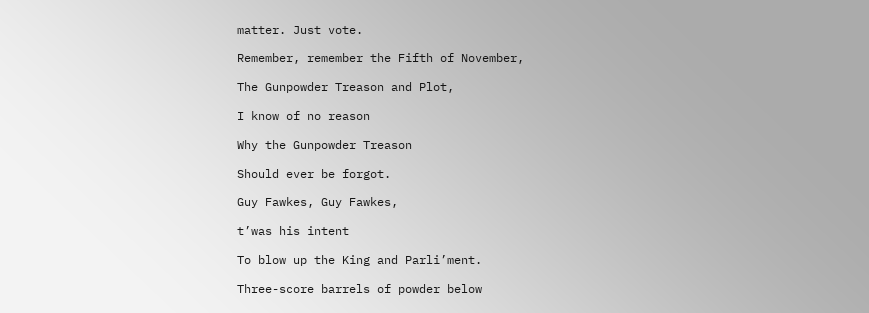matter. Just vote.

Remember, remember the Fifth of November,

The Gunpowder Treason and Plot,

I know of no reason

Why the Gunpowder Treason

Should ever be forgot.

Guy Fawkes, Guy Fawkes,

t’was his intent

To blow up the King and Parli’ment.

Three-score barrels of powder below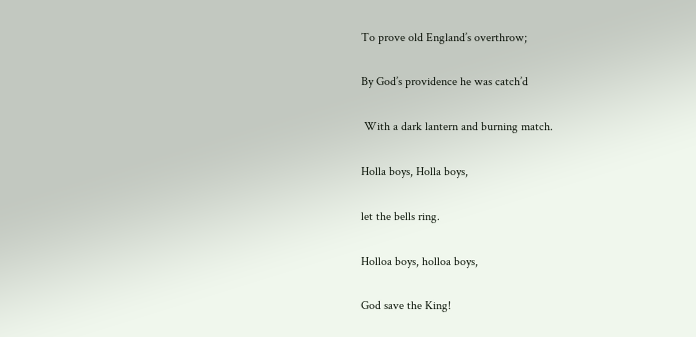To prove old England’s overthrow;

By God’s providence he was catch’d

 With a dark lantern and burning match.

Holla boys, Holla boys,

let the bells ring.

Holloa boys, holloa boys,

God save the King!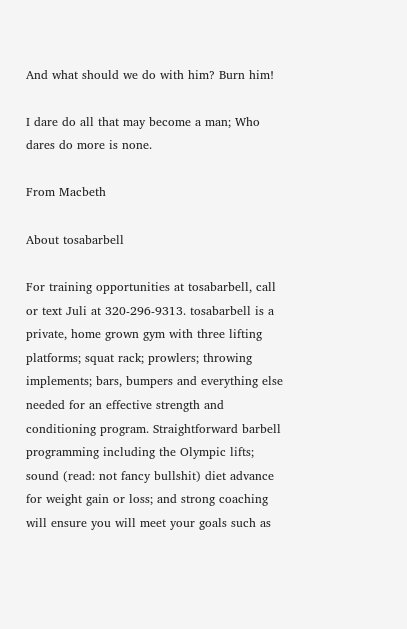And what should we do with him? Burn him!

I dare do all that may become a man; Who dares do more is none.

From Macbeth

About tosabarbell

For training opportunities at tosabarbell, call or text Juli at 320-296-9313. tosabarbell is a private, home grown gym with three lifting platforms; squat rack; prowlers; throwing implements; bars, bumpers and everything else needed for an effective strength and conditioning program. Straightforward barbell programming including the Olympic lifts; sound (read: not fancy bullshit) diet advance for weight gain or loss; and strong coaching will ensure you will meet your goals such as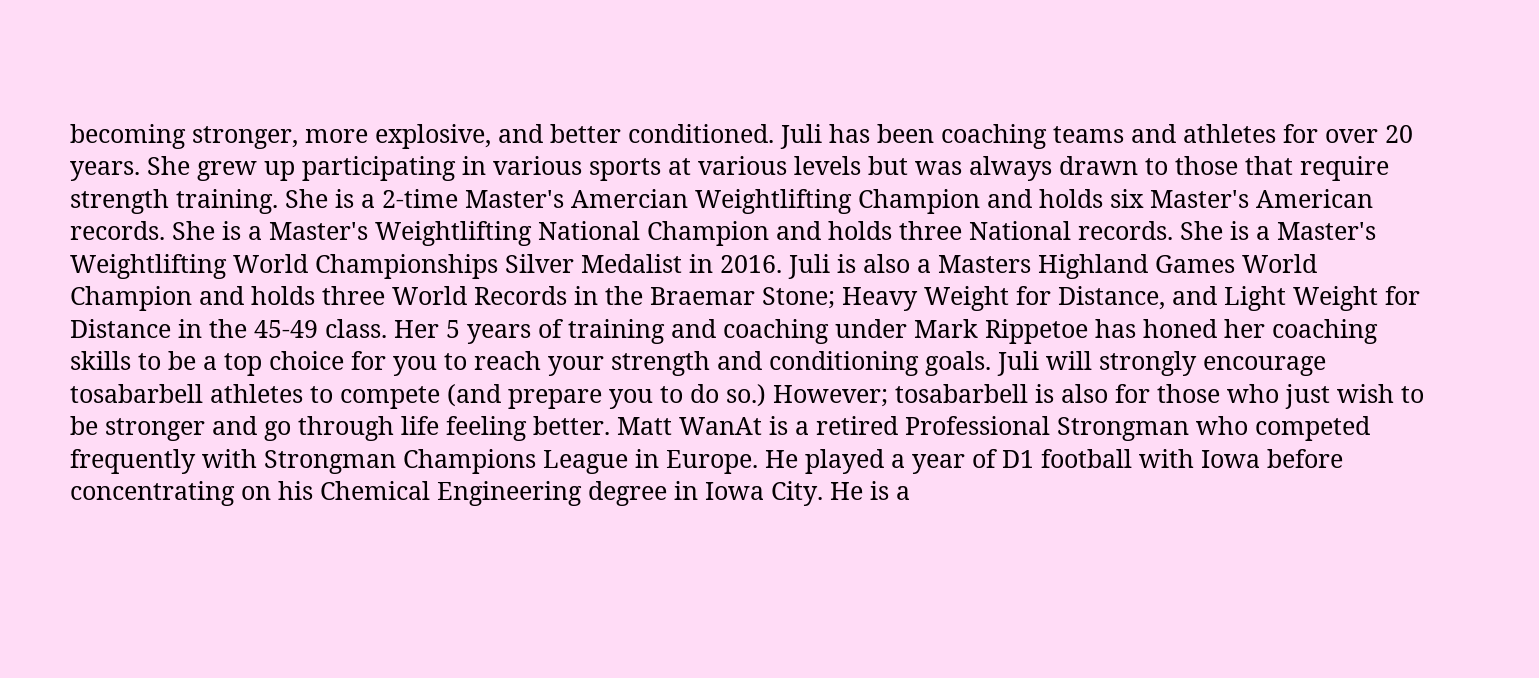becoming stronger, more explosive, and better conditioned. Juli has been coaching teams and athletes for over 20 years. She grew up participating in various sports at various levels but was always drawn to those that require strength training. She is a 2-time Master's Amercian Weightlifting Champion and holds six Master's American records. She is a Master's Weightlifting National Champion and holds three National records. She is a Master's Weightlifting World Championships Silver Medalist in 2016. Juli is also a Masters Highland Games World Champion and holds three World Records in the Braemar Stone; Heavy Weight for Distance, and Light Weight for Distance in the 45-49 class. Her 5 years of training and coaching under Mark Rippetoe has honed her coaching skills to be a top choice for you to reach your strength and conditioning goals. Juli will strongly encourage tosabarbell athletes to compete (and prepare you to do so.) However; tosabarbell is also for those who just wish to be stronger and go through life feeling better. Matt WanAt is a retired Professional Strongman who competed frequently with Strongman Champions League in Europe. He played a year of D1 football with Iowa before concentrating on his Chemical Engineering degree in Iowa City. He is a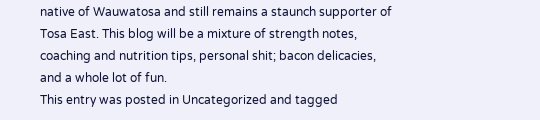native of Wauwatosa and still remains a staunch supporter of Tosa East. This blog will be a mixture of strength notes, coaching and nutrition tips, personal shit; bacon delicacies, and a whole lot of fun.
This entry was posted in Uncategorized and tagged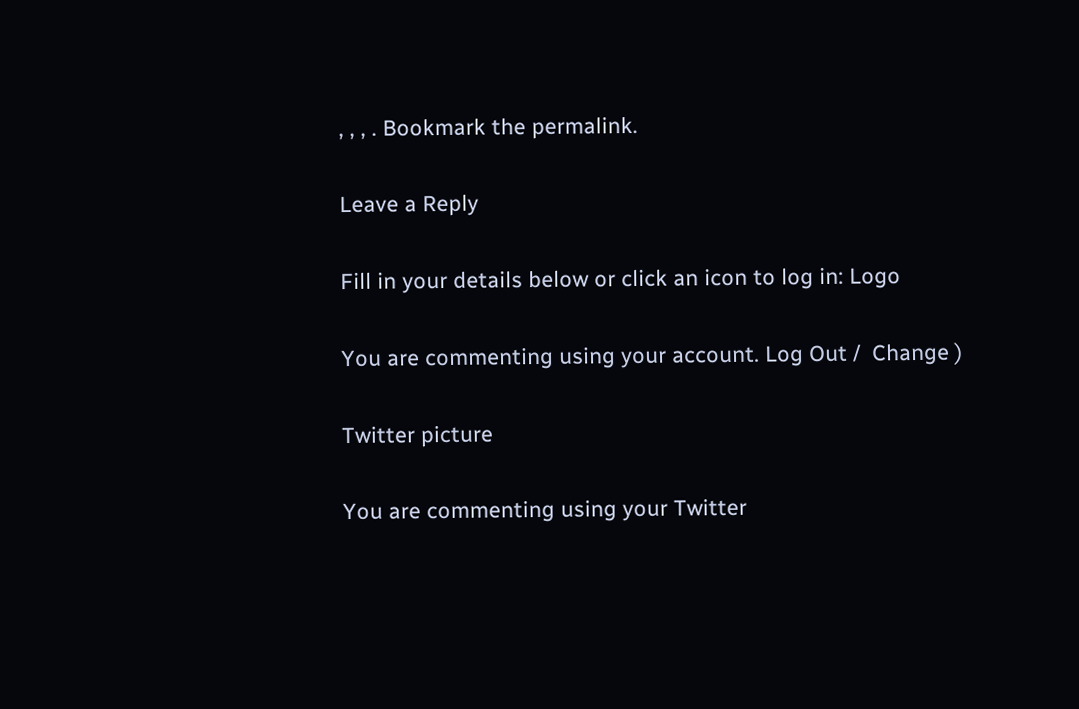, , , . Bookmark the permalink.

Leave a Reply

Fill in your details below or click an icon to log in: Logo

You are commenting using your account. Log Out /  Change )

Twitter picture

You are commenting using your Twitter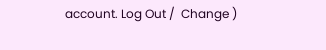account. Log Out /  Change )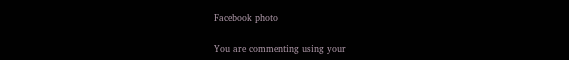Facebook photo

You are commenting using your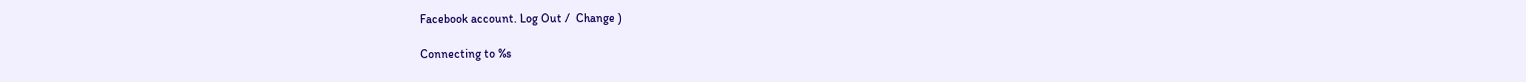Facebook account. Log Out /  Change )

Connecting to %s